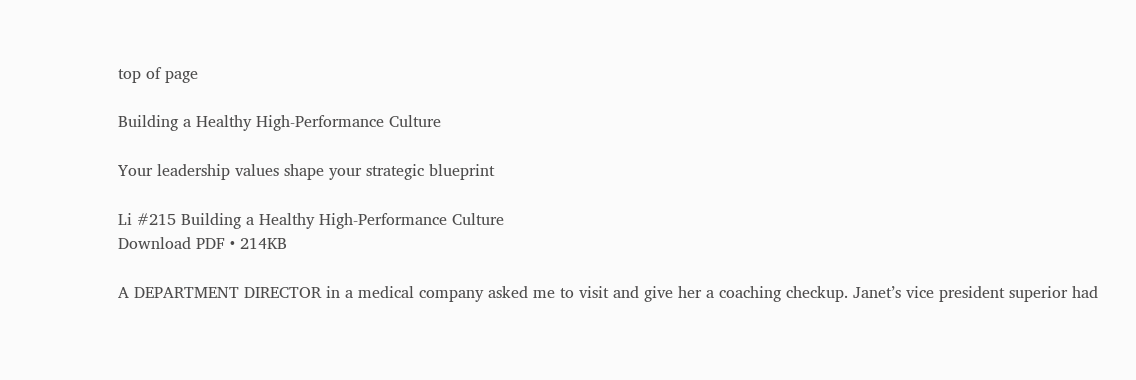top of page

Building a Healthy High-Performance Culture

Your leadership values shape your strategic blueprint

Li #215 Building a Healthy High-Performance Culture
Download PDF • 214KB

A DEPARTMENT DIRECTOR in a medical company asked me to visit and give her a coaching checkup. Janet’s vice president superior had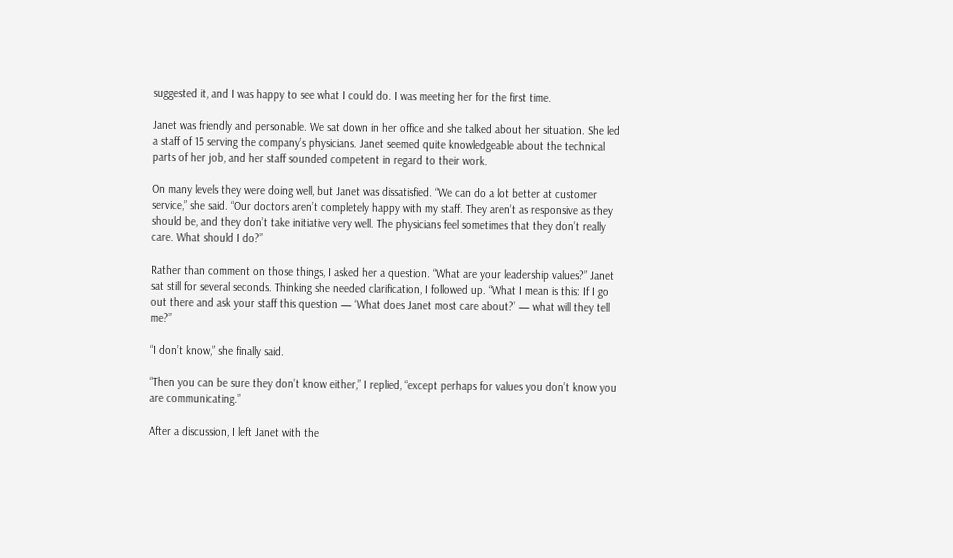suggested it, and I was happy to see what I could do. I was meeting her for the first time.

Janet was friendly and personable. We sat down in her office and she talked about her situation. She led a staff of 15 serving the company’s physicians. Janet seemed quite knowledgeable about the technical parts of her job, and her staff sounded competent in regard to their work.

On many levels they were doing well, but Janet was dissatisfied. “We can do a lot better at customer service,” she said. “Our doctors aren’t completely happy with my staff. They aren’t as responsive as they should be, and they don’t take initiative very well. The physicians feel sometimes that they don’t really care. What should I do?”

Rather than comment on those things, I asked her a question. “What are your leadership values?” Janet sat still for several seconds. Thinking she needed clarification, I followed up. “What I mean is this: If I go out there and ask your staff this question — ‘What does Janet most care about?’ — what will they tell me?”

“I don’t know,” she finally said.

“Then you can be sure they don’t know either,” I replied, “except perhaps for values you don’t know you are communicating.”

After a discussion, I left Janet with the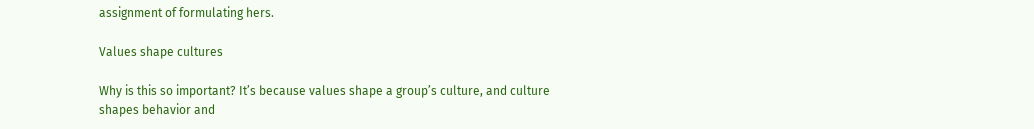assignment of formulating hers.

Values shape cultures

Why is this so important? It’s because values shape a group’s culture, and culture shapes behavior and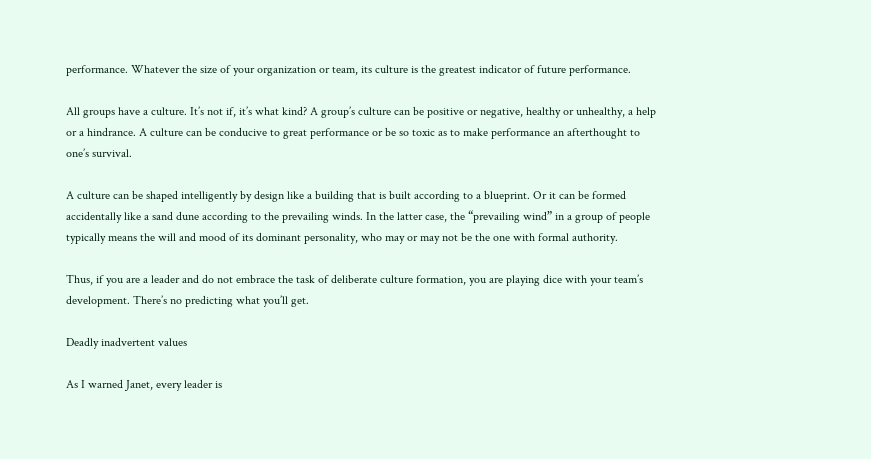performance. Whatever the size of your organization or team, its culture is the greatest indicator of future performance.

All groups have a culture. It’s not if, it’s what kind? A group’s culture can be positive or negative, healthy or unhealthy, a help or a hindrance. A culture can be conducive to great performance or be so toxic as to make performance an afterthought to one’s survival.

A culture can be shaped intelligently by design like a building that is built according to a blueprint. Or it can be formed accidentally like a sand dune according to the prevailing winds. In the latter case, the “prevailing wind” in a group of people typically means the will and mood of its dominant personality, who may or may not be the one with formal authority.

Thus, if you are a leader and do not embrace the task of deliberate culture formation, you are playing dice with your team’s development. There’s no predicting what you’ll get.

Deadly inadvertent values

As I warned Janet, every leader is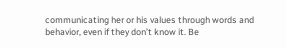communicating her or his values through words and behavior, even if they don’t know it. Be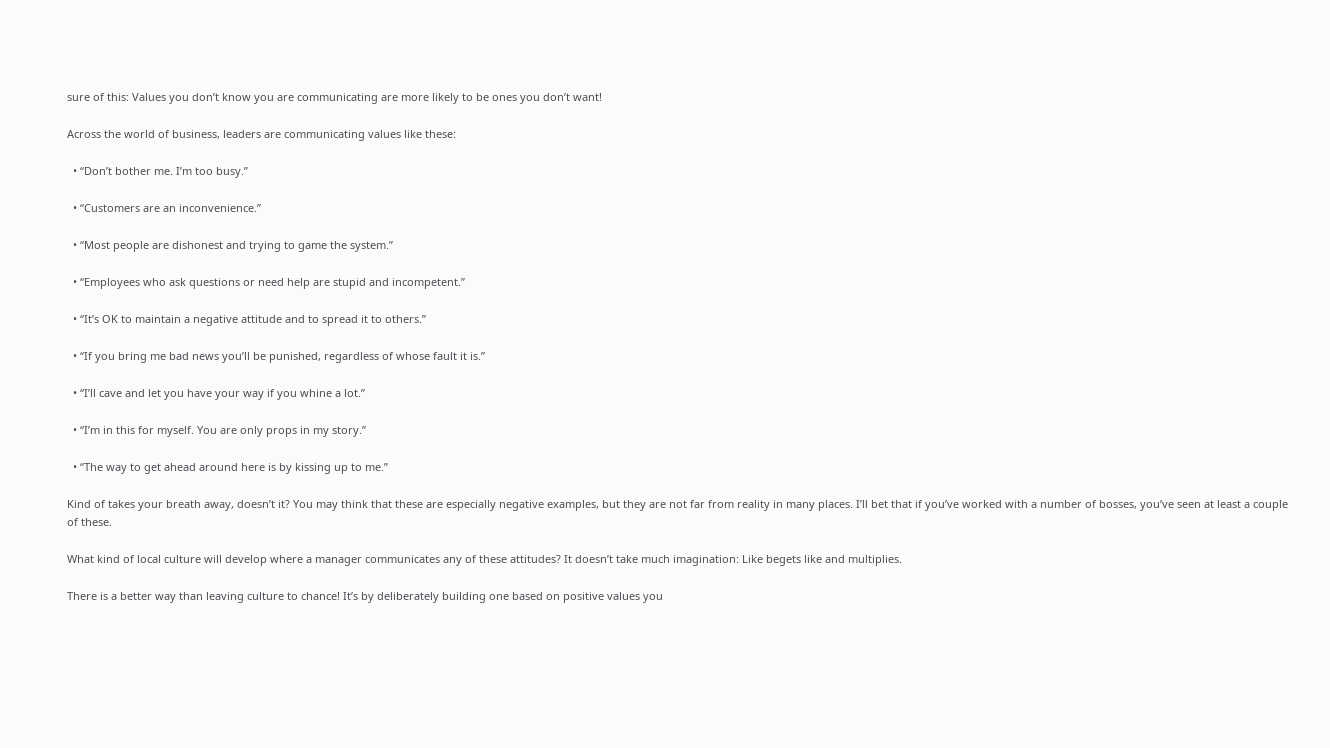sure of this: Values you don’t know you are communicating are more likely to be ones you don’t want!

Across the world of business, leaders are communicating values like these:

  • “Don’t bother me. I’m too busy.”

  • “Customers are an inconvenience.”

  • “Most people are dishonest and trying to game the system.”

  • “Employees who ask questions or need help are stupid and incompetent.”

  • “It’s OK to maintain a negative attitude and to spread it to others.”

  • “If you bring me bad news you’ll be punished, regardless of whose fault it is.”

  • “I’ll cave and let you have your way if you whine a lot.”

  • “I’m in this for myself. You are only props in my story.”

  • “The way to get ahead around here is by kissing up to me.”

Kind of takes your breath away, doesn’t it? You may think that these are especially negative examples, but they are not far from reality in many places. I’ll bet that if you’ve worked with a number of bosses, you’ve seen at least a couple of these.

What kind of local culture will develop where a manager communicates any of these attitudes? It doesn’t take much imagination: Like begets like and multiplies.

There is a better way than leaving culture to chance! It’s by deliberately building one based on positive values you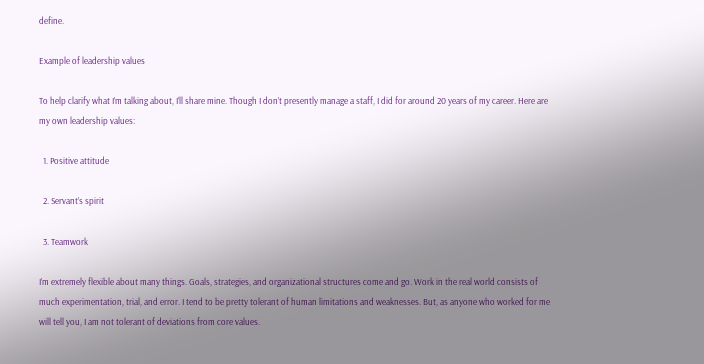define.

Example of leadership values

To help clarify what I’m talking about, I’ll share mine. Though I don’t presently manage a staff, I did for around 20 years of my career. Here are my own leadership values:

  1. Positive attitude

  2. Servant’s spirit

  3. Teamwork

I’m extremely flexible about many things. Goals, strategies, and organizational structures come and go. Work in the real world consists of much experimentation, trial, and error. I tend to be pretty tolerant of human limitations and weaknesses. But, as anyone who worked for me will tell you, I am not tolerant of deviations from core values.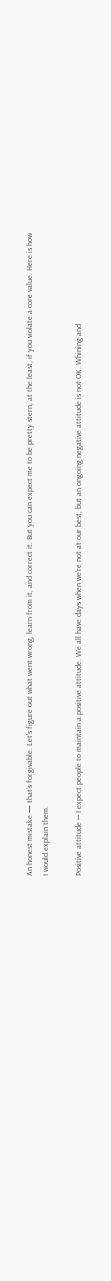An honest mistake — that’s forgivable. Let’s figure out what went wrong, learn from it, and correct it. But you can expect me to be pretty stern, at the least, if you violate a core value. Here is how I would explain them.

Positive attitude ─ I expect people to maintain a positive attitude. We all have days when we’re not at our best, but an ongoing negative attitude is not OK. Whining and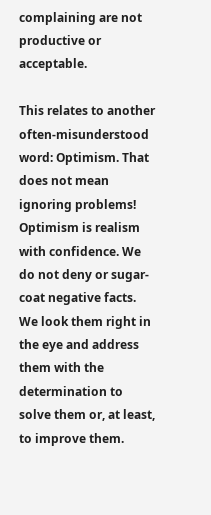complaining are not productive or acceptable.

This relates to another often-misunderstood word: Optimism. That does not mean ignoring problems! Optimism is realism with confidence. We do not deny or sugar-coat negative facts. We look them right in the eye and address them with the determination to solve them or, at least, to improve them.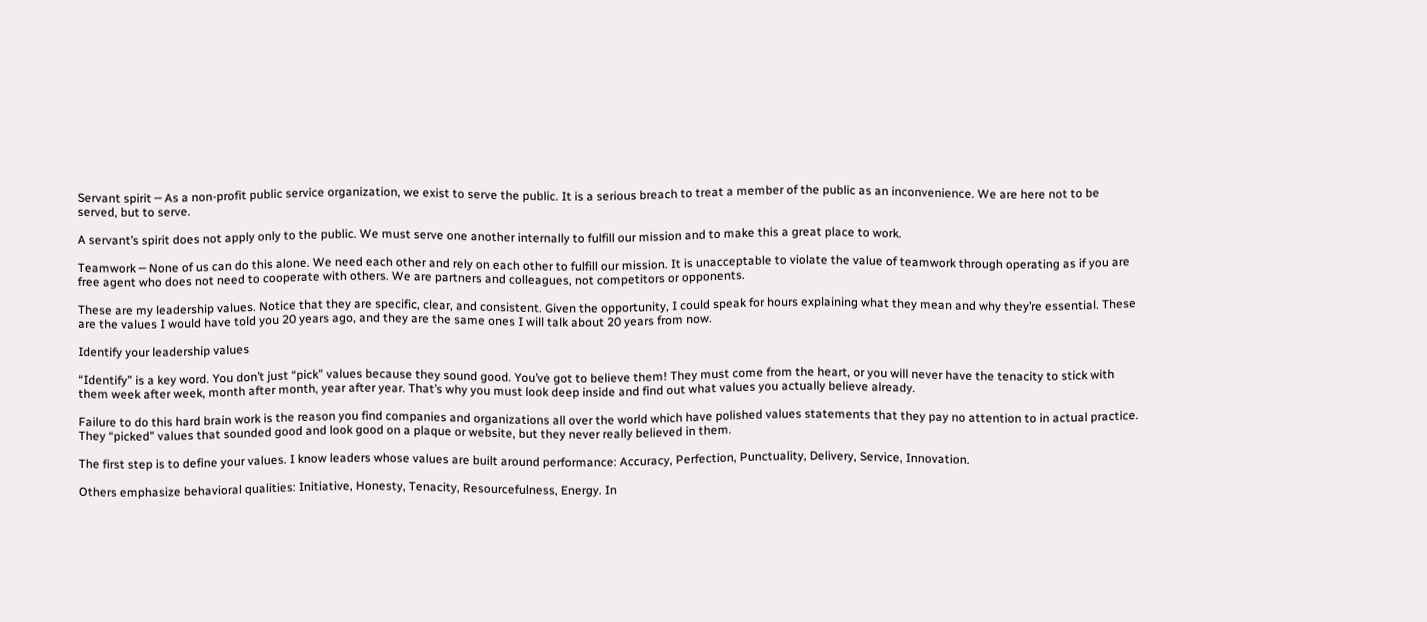Servant spirit ─ As a non-profit public service organization, we exist to serve the public. It is a serious breach to treat a member of the public as an inconvenience. We are here not to be served, but to serve.

A servant’s spirit does not apply only to the public. We must serve one another internally to fulfill our mission and to make this a great place to work.

Teamwork ─ None of us can do this alone. We need each other and rely on each other to fulfill our mission. It is unacceptable to violate the value of teamwork through operating as if you are free agent who does not need to cooperate with others. We are partners and colleagues, not competitors or opponents.

These are my leadership values. Notice that they are specific, clear, and consistent. Given the opportunity, I could speak for hours explaining what they mean and why they’re essential. These are the values I would have told you 20 years ago, and they are the same ones I will talk about 20 years from now.

Identify your leadership values

“Identify” is a key word. You don’t just “pick” values because they sound good. You’ve got to believe them! They must come from the heart, or you will never have the tenacity to stick with them week after week, month after month, year after year. That’s why you must look deep inside and find out what values you actually believe already.

Failure to do this hard brain work is the reason you find companies and organizations all over the world which have polished values statements that they pay no attention to in actual practice. They “picked” values that sounded good and look good on a plaque or website, but they never really believed in them.

The first step is to define your values. I know leaders whose values are built around performance: Accuracy, Perfection, Punctuality, Delivery, Service, Innovation.

Others emphasize behavioral qualities: Initiative, Honesty, Tenacity, Resourcefulness, Energy. In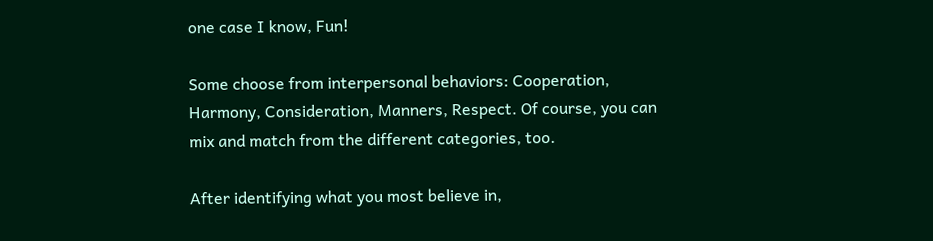one case I know, Fun!

Some choose from interpersonal behaviors: Cooperation, Harmony, Consideration, Manners, Respect. Of course, you can mix and match from the different categories, too.

After identifying what you most believe in,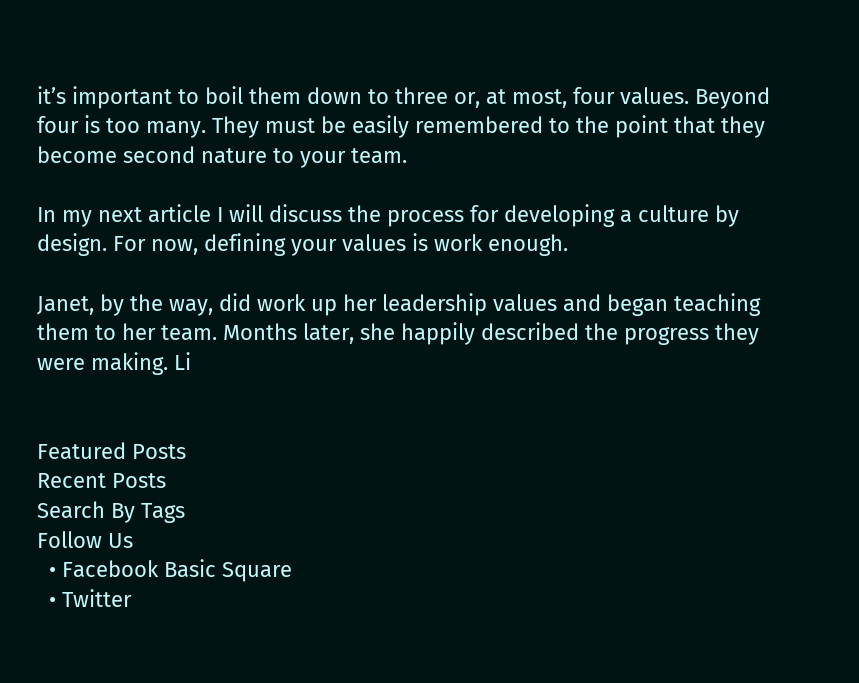it’s important to boil them down to three or, at most, four values. Beyond four is too many. They must be easily remembered to the point that they become second nature to your team.

In my next article I will discuss the process for developing a culture by design. For now, defining your values is work enough.

Janet, by the way, did work up her leadership values and began teaching them to her team. Months later, she happily described the progress they were making. Li


Featured Posts
Recent Posts
Search By Tags
Follow Us
  • Facebook Basic Square
  • Twitter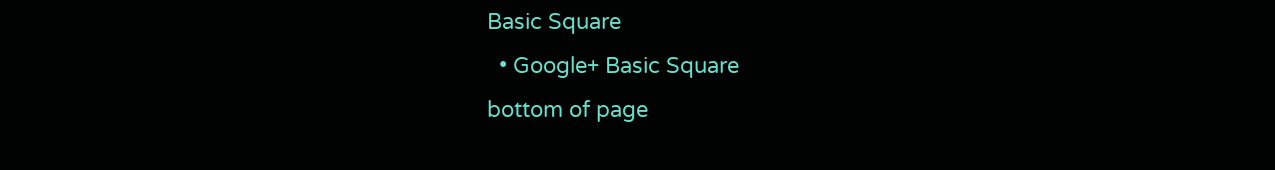Basic Square
  • Google+ Basic Square
bottom of page